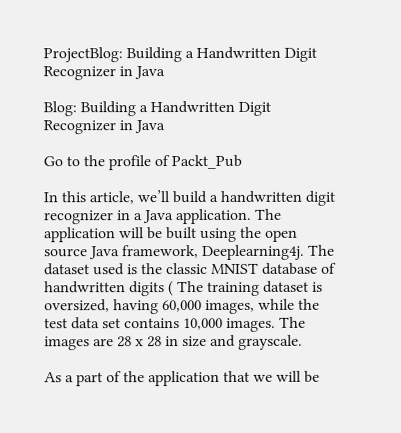ProjectBlog: Building a Handwritten Digit Recognizer in Java

Blog: Building a Handwritten Digit Recognizer in Java

Go to the profile of Packt_Pub

In this article, we’ll build a handwritten digit recognizer in a Java application. The application will be built using the open source Java framework, Deeplearning4j. The dataset used is the classic MNIST database of handwritten digits ( The training dataset is oversized, having 60,000 images, while the test data set contains 10,000 images. The images are 28 x 28 in size and grayscale.

As a part of the application that we will be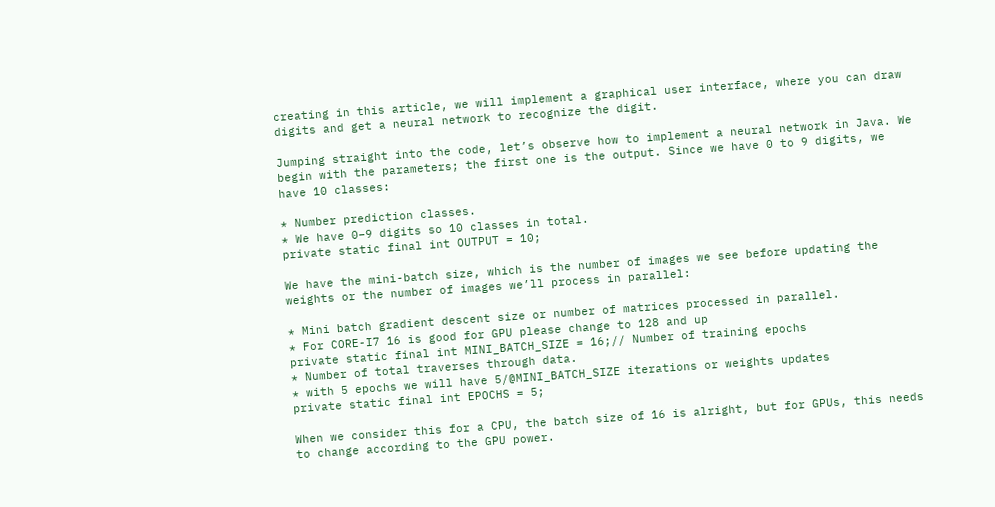creating in this article, we will implement a graphical user interface, where you can draw digits and get a neural network to recognize the digit.

Jumping straight into the code, let’s observe how to implement a neural network in Java. We begin with the parameters; the first one is the output. Since we have 0 to 9 digits, we have 10 classes:

* Number prediction classes.
* We have 0–9 digits so 10 classes in total.
private static final int OUTPUT = 10;

We have the mini-batch size, which is the number of images we see before updating the weights or the number of images we’ll process in parallel:

* Mini batch gradient descent size or number of matrices processed in parallel.
* For CORE-I7 16 is good for GPU please change to 128 and up
private static final int MINI_BATCH_SIZE = 16;// Number of training epochs
* Number of total traverses through data.
* with 5 epochs we will have 5/@MINI_BATCH_SIZE iterations or weights updates
private static final int EPOCHS = 5;

When we consider this for a CPU, the batch size of 16 is alright, but for GPUs, this needs to change according to the GPU power.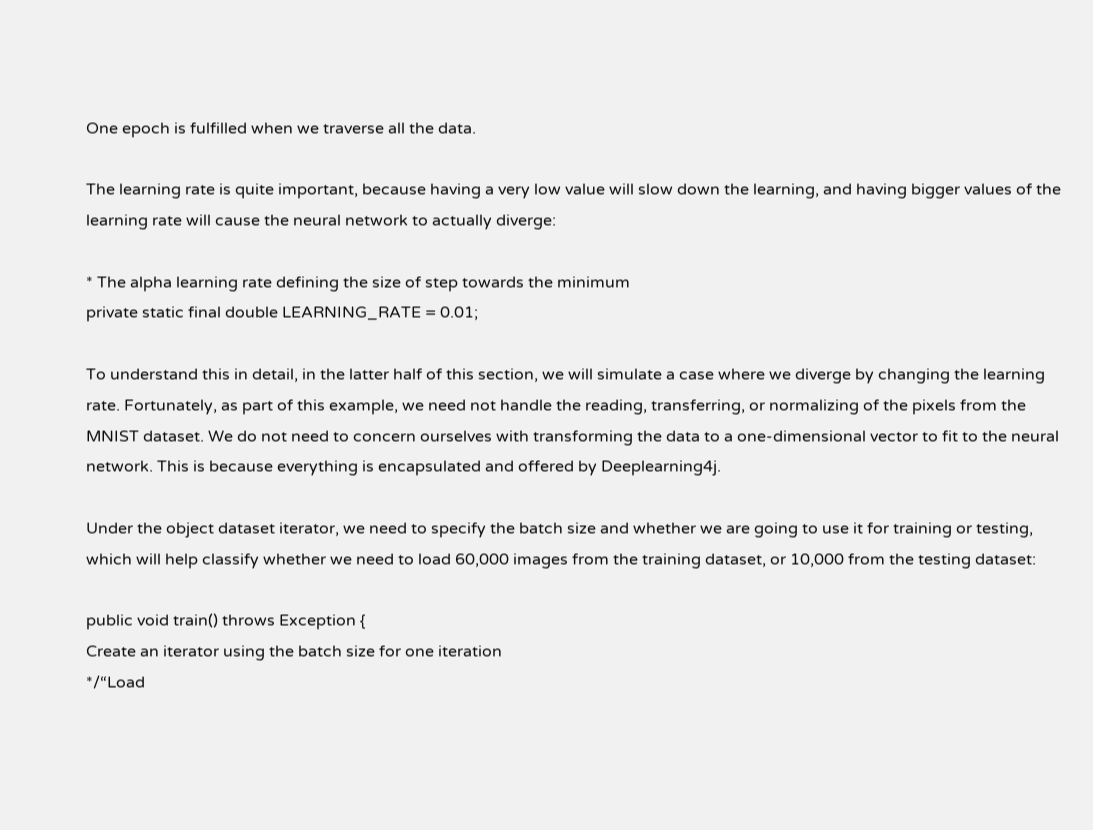One epoch is fulfilled when we traverse all the data.

The learning rate is quite important, because having a very low value will slow down the learning, and having bigger values of the learning rate will cause the neural network to actually diverge:

* The alpha learning rate defining the size of step towards the minimum
private static final double LEARNING_RATE = 0.01;

To understand this in detail, in the latter half of this section, we will simulate a case where we diverge by changing the learning rate. Fortunately, as part of this example, we need not handle the reading, transferring, or normalizing of the pixels from the MNIST dataset. We do not need to concern ourselves with transforming the data to a one-dimensional vector to fit to the neural network. This is because everything is encapsulated and offered by Deeplearning4j.

Under the object dataset iterator, we need to specify the batch size and whether we are going to use it for training or testing, which will help classify whether we need to load 60,000 images from the training dataset, or 10,000 from the testing dataset:

public void train() throws Exception {
Create an iterator using the batch size for one iteration
*/“Load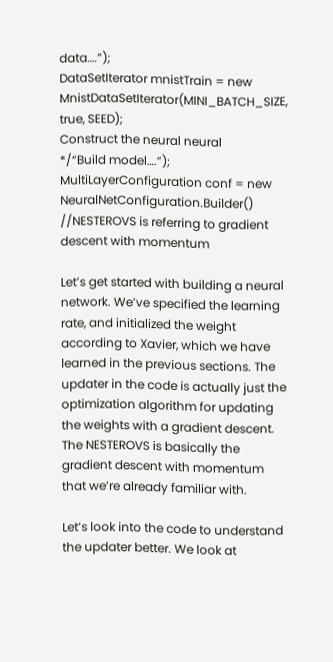data….”);
DataSetIterator mnistTrain = new MnistDataSetIterator(MINI_BATCH_SIZE, true, SEED);
Construct the neural neural
*/“Build model….”);
MultiLayerConfiguration conf = new NeuralNetConfiguration.Builder()
//NESTEROVS is referring to gradient descent with momentum

Let’s get started with building a neural network. We’ve specified the learning rate, and initialized the weight according to Xavier, which we have learned in the previous sections. The updater in the code is actually just the optimization algorithm for updating the weights with a gradient descent. The NESTEROVS is basically the gradient descent with momentum that we’re already familiar with.

Let’s look into the code to understand the updater better. We look at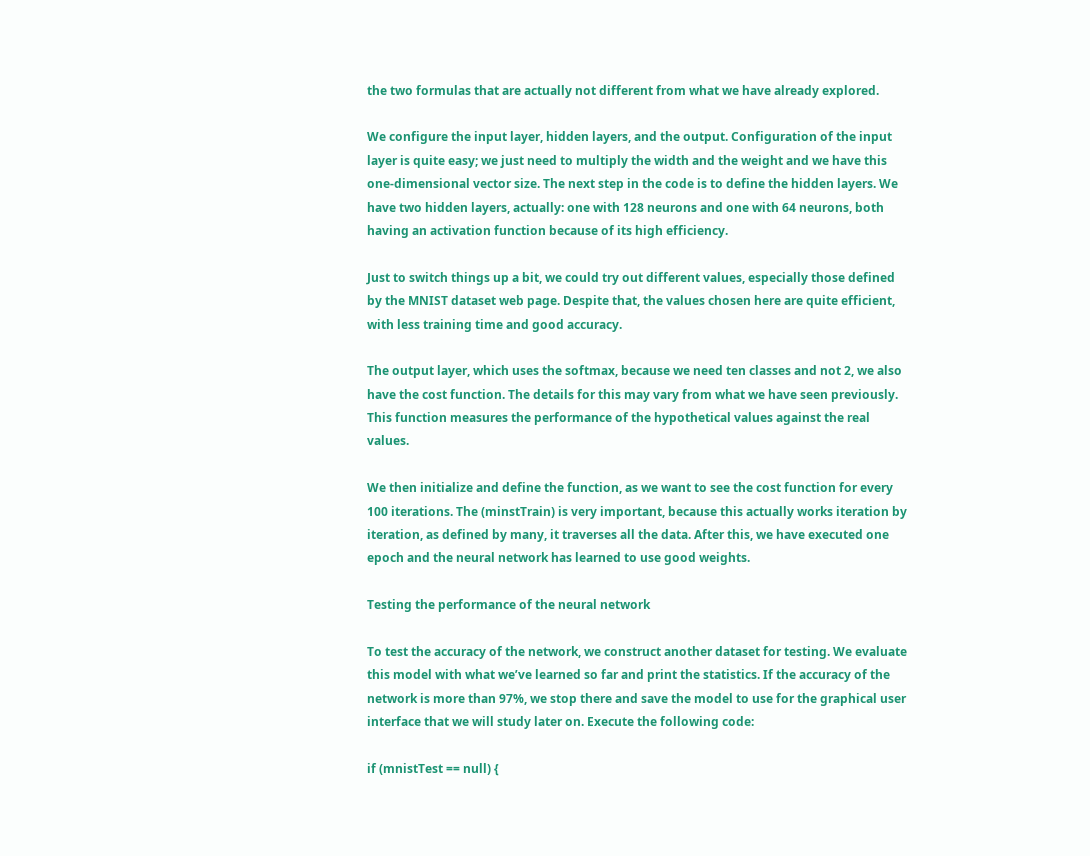the two formulas that are actually not different from what we have already explored.

We configure the input layer, hidden layers, and the output. Configuration of the input layer is quite easy; we just need to multiply the width and the weight and we have this one-dimensional vector size. The next step in the code is to define the hidden layers. We have two hidden layers, actually: one with 128 neurons and one with 64 neurons, both having an activation function because of its high efficiency.

Just to switch things up a bit, we could try out different values, especially those defined by the MNIST dataset web page. Despite that, the values chosen here are quite efficient, with less training time and good accuracy.

The output layer, which uses the softmax, because we need ten classes and not 2, we also have the cost function. The details for this may vary from what we have seen previously. This function measures the performance of the hypothetical values against the real values.

We then initialize and define the function, as we want to see the cost function for every 100 iterations. The (minstTrain) is very important, because this actually works iteration by iteration, as defined by many, it traverses all the data. After this, we have executed one epoch and the neural network has learned to use good weights.

Testing the performance of the neural network

To test the accuracy of the network, we construct another dataset for testing. We evaluate this model with what we’ve learned so far and print the statistics. If the accuracy of the network is more than 97%, we stop there and save the model to use for the graphical user interface that we will study later on. Execute the following code:

if (mnistTest == null) {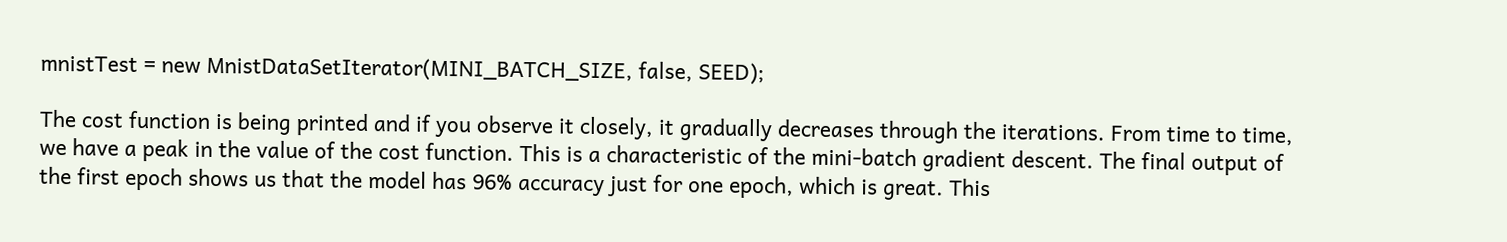mnistTest = new MnistDataSetIterator(MINI_BATCH_SIZE, false, SEED);

The cost function is being printed and if you observe it closely, it gradually decreases through the iterations. From time to time, we have a peak in the value of the cost function. This is a characteristic of the mini-batch gradient descent. The final output of the first epoch shows us that the model has 96% accuracy just for one epoch, which is great. This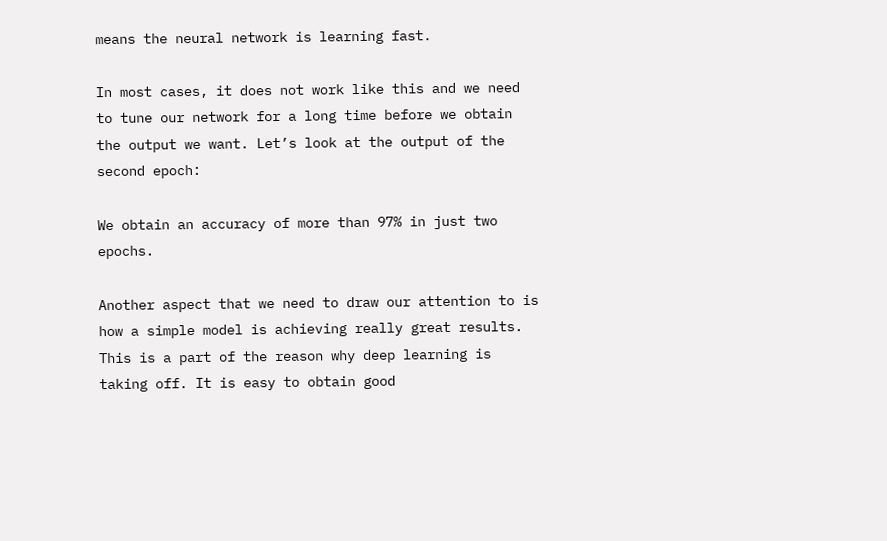means the neural network is learning fast.

In most cases, it does not work like this and we need to tune our network for a long time before we obtain the output we want. Let’s look at the output of the second epoch:

We obtain an accuracy of more than 97% in just two epochs.

Another aspect that we need to draw our attention to is how a simple model is achieving really great results. This is a part of the reason why deep learning is taking off. It is easy to obtain good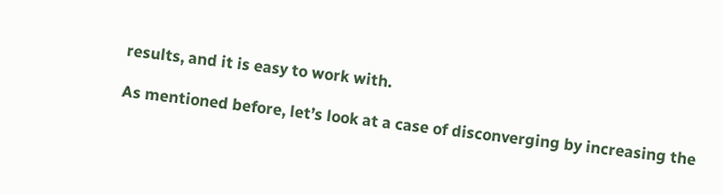results, and it is easy to work with.

As mentioned before, let’s look at a case of disconverging by increasing the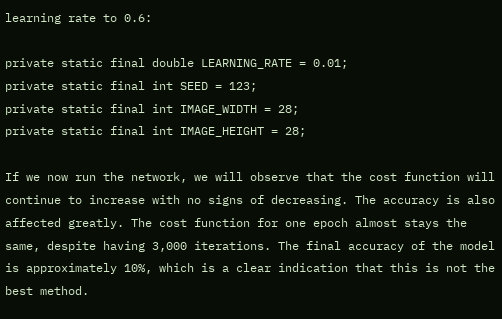learning rate to 0.6:

private static final double LEARNING_RATE = 0.01;
private static final int SEED = 123;
private static final int IMAGE_WIDTH = 28;
private static final int IMAGE_HEIGHT = 28;

If we now run the network, we will observe that the cost function will continue to increase with no signs of decreasing. The accuracy is also affected greatly. The cost function for one epoch almost stays the same, despite having 3,000 iterations. The final accuracy of the model is approximately 10%, which is a clear indication that this is not the best method.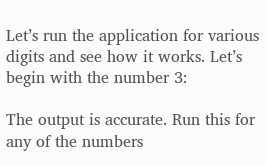Let’s run the application for various digits and see how it works. Let’s begin with the number 3:

The output is accurate. Run this for any of the numbers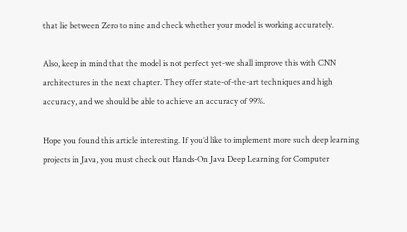that lie between Zero to nine and check whether your model is working accurately.

Also, keep in mind that the model is not perfect yet-we shall improve this with CNN architectures in the next chapter. They offer state-of-the-art techniques and high accuracy, and we should be able to achieve an accuracy of 99%.

Hope you found this article interesting. If you’d like to implement more such deep learning projects in Java, you must check out Hands-On Java Deep Learning for Computer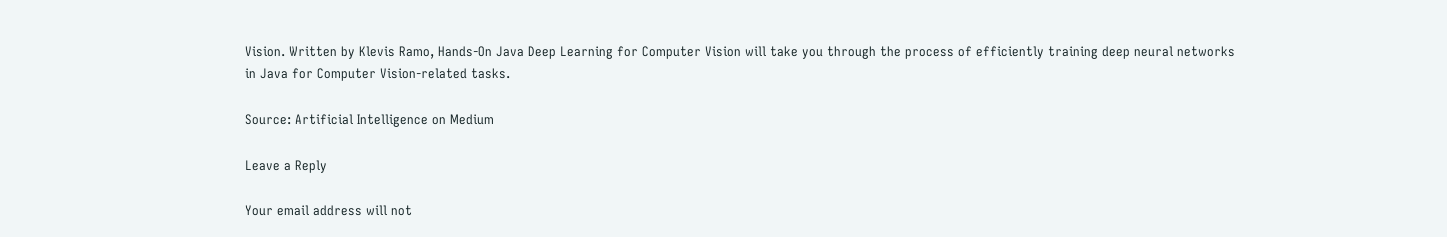Vision. Written by Klevis Ramo, Hands-On Java Deep Learning for Computer Vision will take you through the process of efficiently training deep neural networks in Java for Computer Vision-related tasks.

Source: Artificial Intelligence on Medium

Leave a Reply

Your email address will not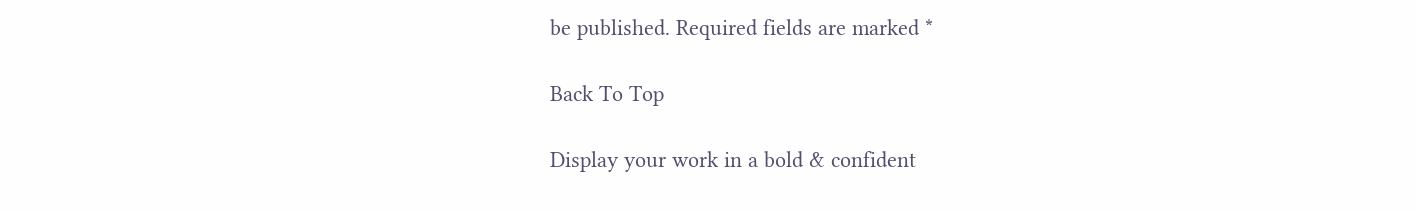be published. Required fields are marked *

Back To Top

Display your work in a bold & confident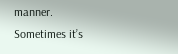manner. Sometimes it’s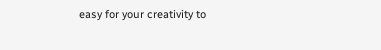easy for your creativity to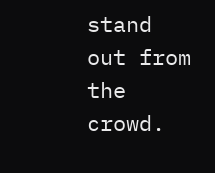stand out from the crowd.